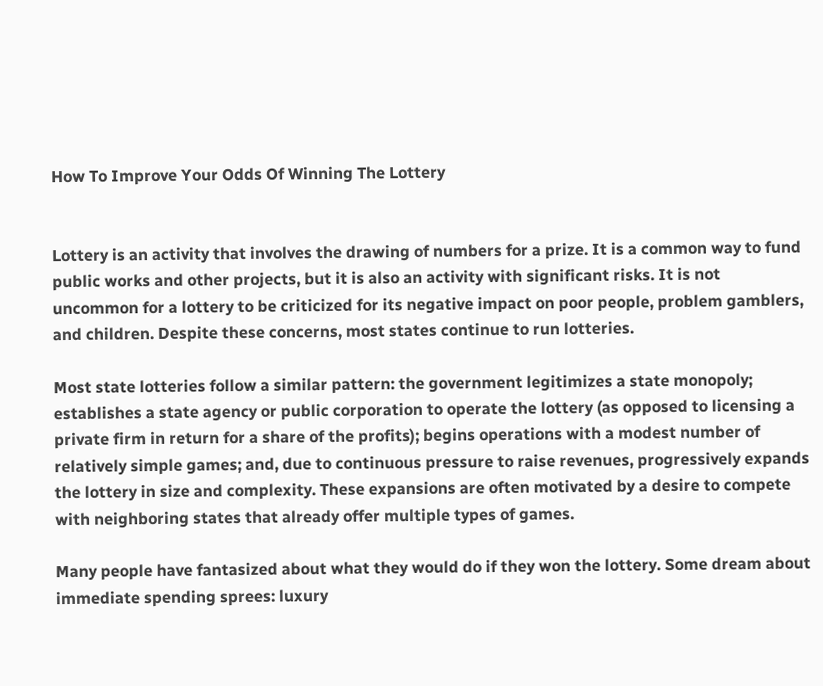How To Improve Your Odds Of Winning The Lottery


Lottery is an activity that involves the drawing of numbers for a prize. It is a common way to fund public works and other projects, but it is also an activity with significant risks. It is not uncommon for a lottery to be criticized for its negative impact on poor people, problem gamblers, and children. Despite these concerns, most states continue to run lotteries.

Most state lotteries follow a similar pattern: the government legitimizes a state monopoly; establishes a state agency or public corporation to operate the lottery (as opposed to licensing a private firm in return for a share of the profits); begins operations with a modest number of relatively simple games; and, due to continuous pressure to raise revenues, progressively expands the lottery in size and complexity. These expansions are often motivated by a desire to compete with neighboring states that already offer multiple types of games.

Many people have fantasized about what they would do if they won the lottery. Some dream about immediate spending sprees: luxury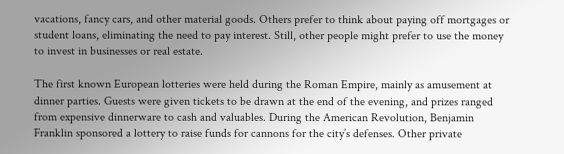vacations, fancy cars, and other material goods. Others prefer to think about paying off mortgages or student loans, eliminating the need to pay interest. Still, other people might prefer to use the money to invest in businesses or real estate.

The first known European lotteries were held during the Roman Empire, mainly as amusement at dinner parties. Guests were given tickets to be drawn at the end of the evening, and prizes ranged from expensive dinnerware to cash and valuables. During the American Revolution, Benjamin Franklin sponsored a lottery to raise funds for cannons for the city’s defenses. Other private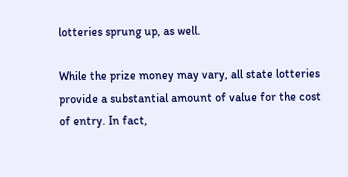lotteries sprung up, as well.

While the prize money may vary, all state lotteries provide a substantial amount of value for the cost of entry. In fact,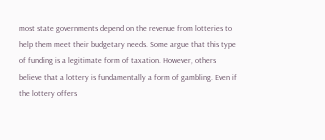most state governments depend on the revenue from lotteries to help them meet their budgetary needs. Some argue that this type of funding is a legitimate form of taxation. However, others believe that a lottery is fundamentally a form of gambling. Even if the lottery offers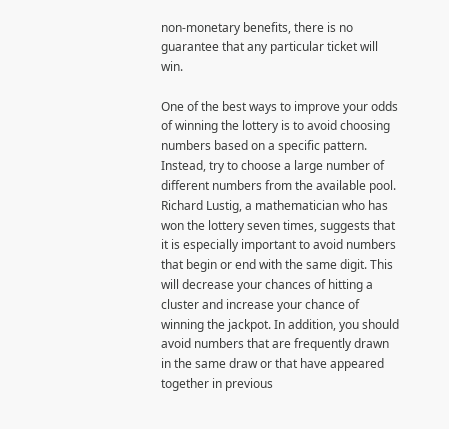non-monetary benefits, there is no guarantee that any particular ticket will win.

One of the best ways to improve your odds of winning the lottery is to avoid choosing numbers based on a specific pattern. Instead, try to choose a large number of different numbers from the available pool. Richard Lustig, a mathematician who has won the lottery seven times, suggests that it is especially important to avoid numbers that begin or end with the same digit. This will decrease your chances of hitting a cluster and increase your chance of winning the jackpot. In addition, you should avoid numbers that are frequently drawn in the same draw or that have appeared together in previous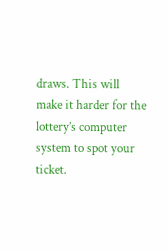draws. This will make it harder for the lottery’s computer system to spot your ticket.